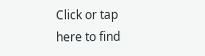Click or tap here to find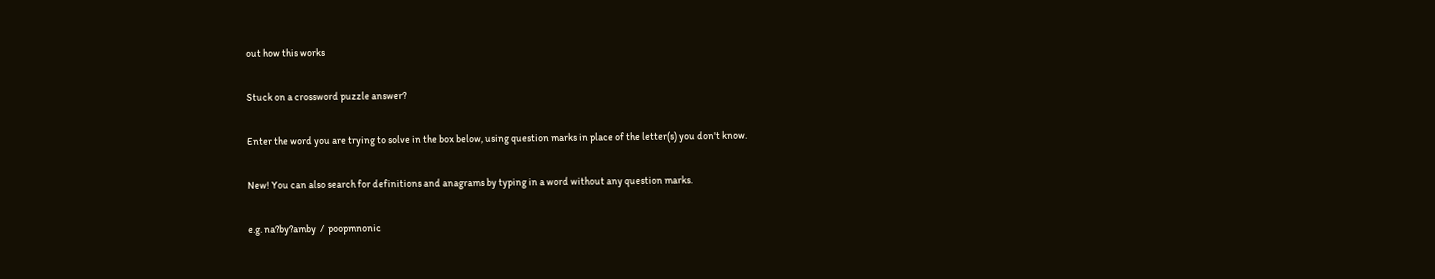out how this works

Stuck on a crossword puzzle answer?

Enter the word you are trying to solve in the box below, using question marks in place of the letter(s) you don't know.

New! You can also search for definitions and anagrams by typing in a word without any question marks.

e.g. na?by?amby  /  poopmnonic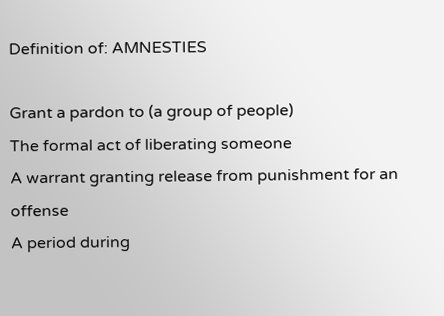Definition of: AMNESTIES

Grant a pardon to (a group of people)
The formal act of liberating someone
A warrant granting release from punishment for an offense
A period during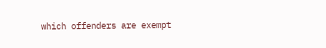which offenders are exempt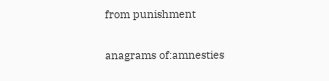from punishment

anagrams of:amnesties